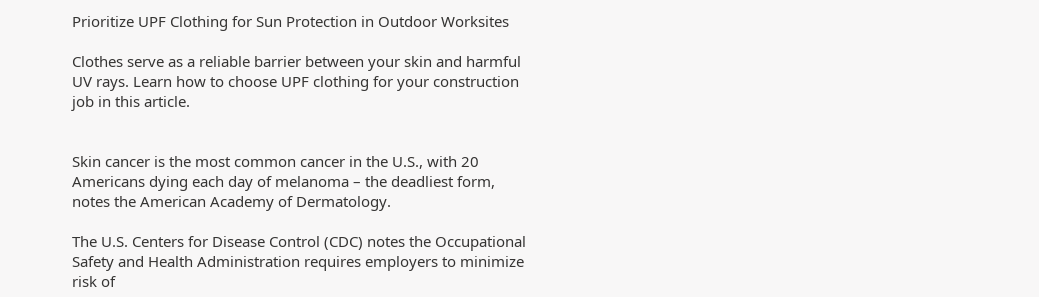Prioritize UPF Clothing for Sun Protection in Outdoor Worksites

Clothes serve as a reliable barrier between your skin and harmful UV rays. Learn how to choose UPF clothing for your construction job in this article.


Skin cancer is the most common cancer in the U.S., with 20 Americans dying each day of melanoma – the deadliest form, notes the American Academy of Dermatology.

The U.S. Centers for Disease Control (CDC) notes the Occupational Safety and Health Administration requires employers to minimize risk of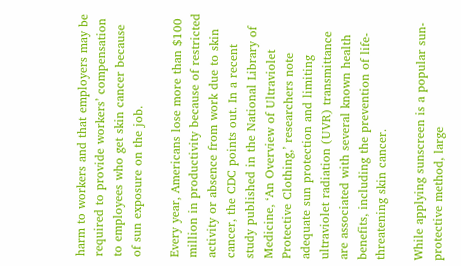harm to workers and that employers may be required to provide workers’ compensation to employees who get skin cancer because of sun exposure on the job.

Every year, Americans lose more than $100 million in productivity because of restricted activity or absence from work due to skin cancer, the CDC points out. In a recent study published in the National Library of Medicine, ‘An Overview of Ultraviolet Protective Clothing,’ researchers note adequate sun protection and limiting ultraviolet radiation (UVR) transmittance are associated with several known health benefits, including the prevention of life-threatening skin cancer.

While applying sunscreen is a popular sun-protective method, large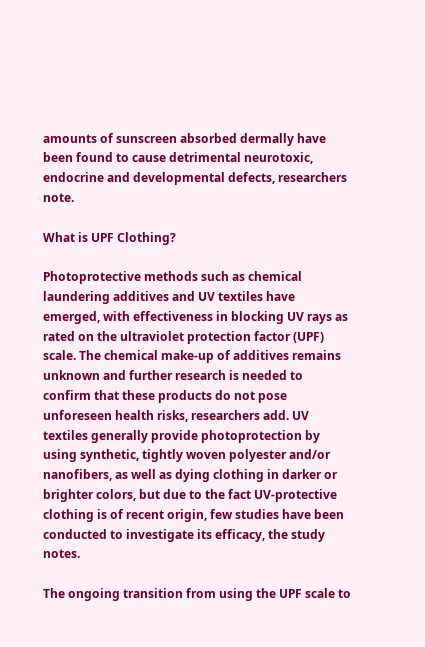amounts of sunscreen absorbed dermally have been found to cause detrimental neurotoxic, endocrine and developmental defects, researchers note.

What is UPF Clothing?

Photoprotective methods such as chemical laundering additives and UV textiles have emerged, with effectiveness in blocking UV rays as rated on the ultraviolet protection factor (UPF) scale. The chemical make-up of additives remains unknown and further research is needed to confirm that these products do not pose unforeseen health risks, researchers add. UV textiles generally provide photoprotection by using synthetic, tightly woven polyester and/or nanofibers, as well as dying clothing in darker or brighter colors, but due to the fact UV-protective clothing is of recent origin, few studies have been conducted to investigate its efficacy, the study notes.

The ongoing transition from using the UPF scale to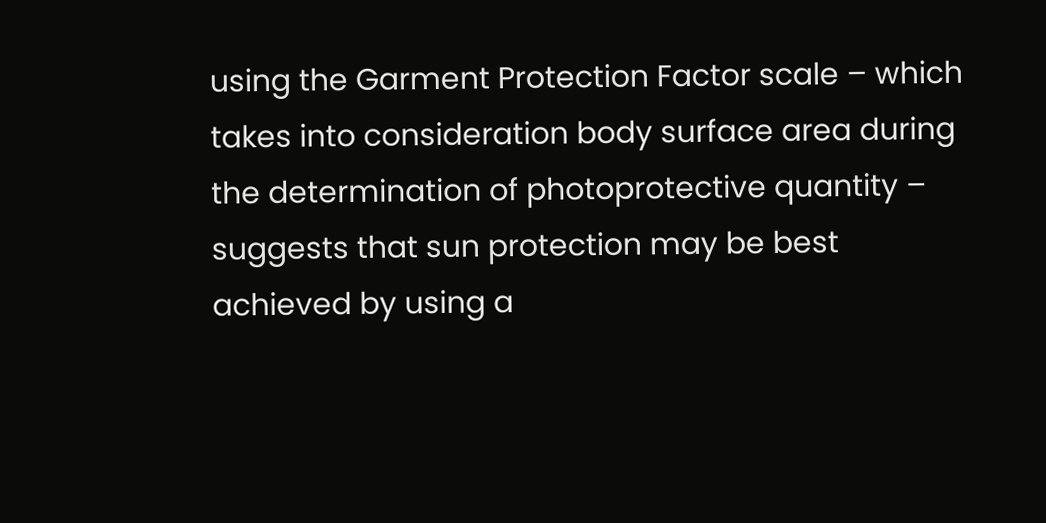using the Garment Protection Factor scale – which takes into consideration body surface area during the determination of photoprotective quantity – suggests that sun protection may be best achieved by using a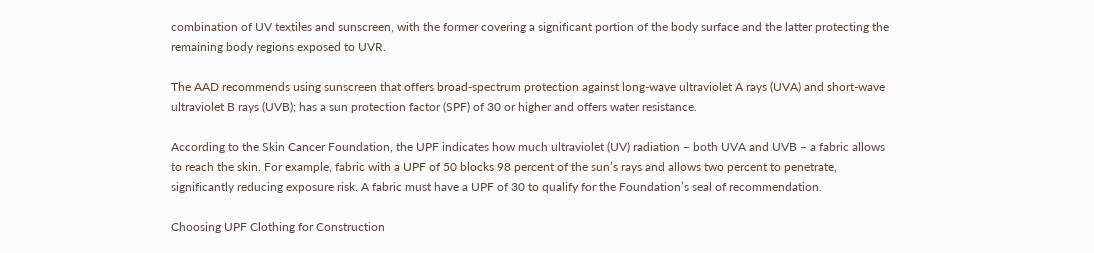combination of UV textiles and sunscreen, with the former covering a significant portion of the body surface and the latter protecting the remaining body regions exposed to UVR.

The AAD recommends using sunscreen that offers broad-spectrum protection against long-wave ultraviolet A rays (UVA) and short-wave ultraviolet B rays (UVB); has a sun protection factor (SPF) of 30 or higher and offers water resistance.

According to the Skin Cancer Foundation, the UPF indicates how much ultraviolet (UV) radiation – both UVA and UVB – a fabric allows to reach the skin. For example, fabric with a UPF of 50 blocks 98 percent of the sun’s rays and allows two percent to penetrate, significantly reducing exposure risk. A fabric must have a UPF of 30 to qualify for the Foundation’s seal of recommendation.

Choosing UPF Clothing for Construction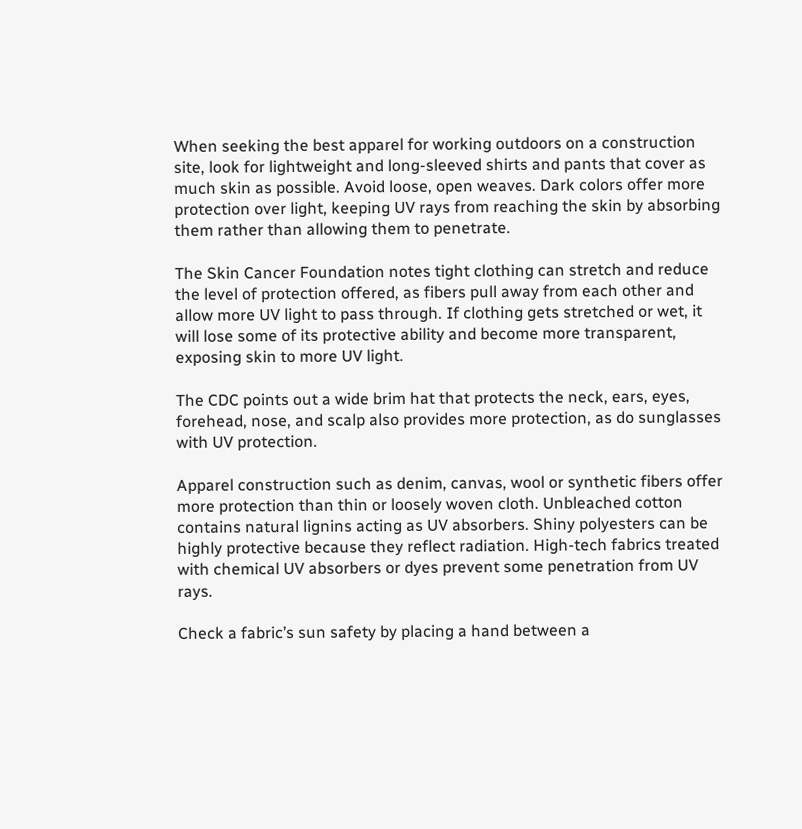When seeking the best apparel for working outdoors on a construction site, look for lightweight and long-sleeved shirts and pants that cover as much skin as possible. Avoid loose, open weaves. Dark colors offer more protection over light, keeping UV rays from reaching the skin by absorbing them rather than allowing them to penetrate.

The Skin Cancer Foundation notes tight clothing can stretch and reduce the level of protection offered, as fibers pull away from each other and allow more UV light to pass through. If clothing gets stretched or wet, it will lose some of its protective ability and become more transparent, exposing skin to more UV light.

The CDC points out a wide brim hat that protects the neck, ears, eyes, forehead, nose, and scalp also provides more protection, as do sunglasses with UV protection.

Apparel construction such as denim, canvas, wool or synthetic fibers offer more protection than thin or loosely woven cloth. Unbleached cotton contains natural lignins acting as UV absorbers. Shiny polyesters can be highly protective because they reflect radiation. High-tech fabrics treated with chemical UV absorbers or dyes prevent some penetration from UV rays.

Check a fabric’s sun safety by placing a hand between a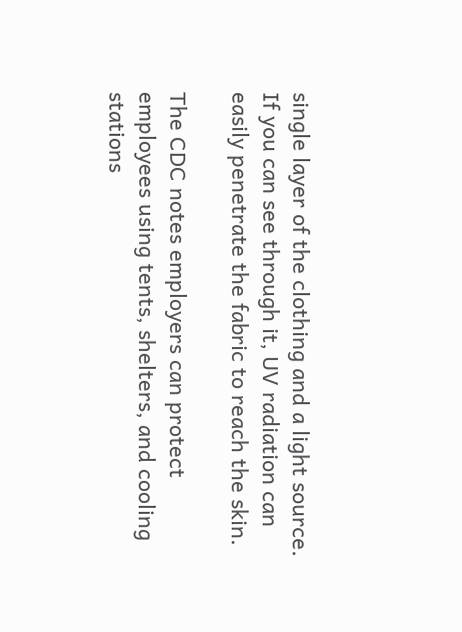single layer of the clothing and a light source. If you can see through it, UV radiation can easily penetrate the fabric to reach the skin.

The CDC notes employers can protect employees using tents, shelters, and cooling stations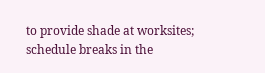to provide shade at worksites; schedule breaks in the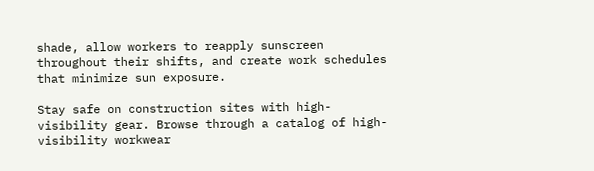shade, allow workers to reapply sunscreen throughout their shifts, and create work schedules that minimize sun exposure.

Stay safe on construction sites with high-visibility gear. Browse through a catalog of high-visibility workwear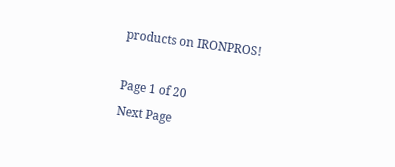products on IRONPROS!

Page 1 of 20
Next Page